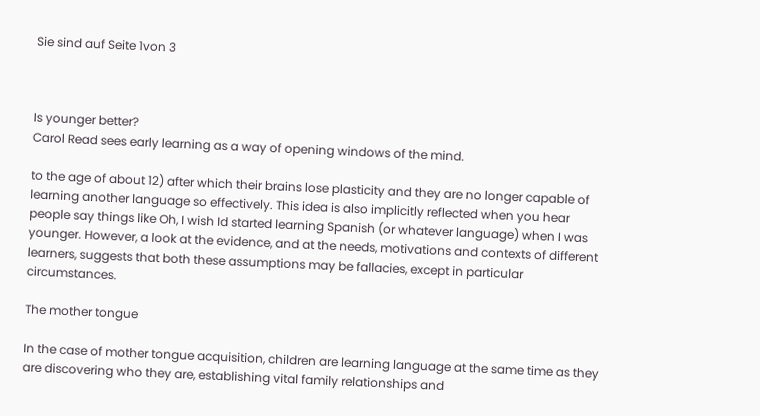Sie sind auf Seite 1von 3



Is younger better?
Carol Read sees early learning as a way of opening windows of the mind.

to the age of about 12) after which their brains lose plasticity and they are no longer capable of learning another language so effectively. This idea is also implicitly reflected when you hear people say things like Oh, I wish Id started learning Spanish (or whatever language) when I was younger. However, a look at the evidence, and at the needs, motivations and contexts of different learners, suggests that both these assumptions may be fallacies, except in particular circumstances.

The mother tongue

In the case of mother tongue acquisition, children are learning language at the same time as they are discovering who they are, establishing vital family relationships and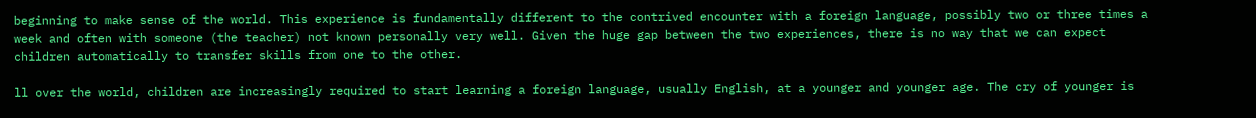beginning to make sense of the world. This experience is fundamentally different to the contrived encounter with a foreign language, possibly two or three times a week and often with someone (the teacher) not known personally very well. Given the huge gap between the two experiences, there is no way that we can expect children automatically to transfer skills from one to the other.

ll over the world, children are increasingly required to start learning a foreign language, usually English, at a younger and younger age. The cry of younger is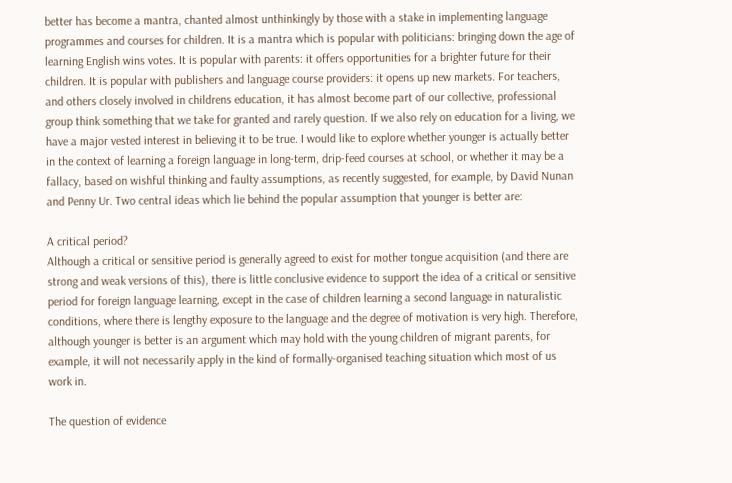better has become a mantra, chanted almost unthinkingly by those with a stake in implementing language programmes and courses for children. It is a mantra which is popular with politicians: bringing down the age of learning English wins votes. It is popular with parents: it offers opportunities for a brighter future for their children. It is popular with publishers and language course providers: it opens up new markets. For teachers, and others closely involved in childrens education, it has almost become part of our collective, professional group think something that we take for granted and rarely question. If we also rely on education for a living, we have a major vested interest in believing it to be true. I would like to explore whether younger is actually better in the context of learning a foreign language in long-term, drip-feed courses at school, or whether it may be a fallacy, based on wishful thinking and faulty assumptions, as recently suggested, for example, by David Nunan and Penny Ur. Two central ideas which lie behind the popular assumption that younger is better are:

A critical period?
Although a critical or sensitive period is generally agreed to exist for mother tongue acquisition (and there are strong and weak versions of this), there is little conclusive evidence to support the idea of a critical or sensitive period for foreign language learning, except in the case of children learning a second language in naturalistic conditions, where there is lengthy exposure to the language and the degree of motivation is very high. Therefore, although younger is better is an argument which may hold with the young children of migrant parents, for example, it will not necessarily apply in the kind of formally-organised teaching situation which most of us work in.

The question of evidence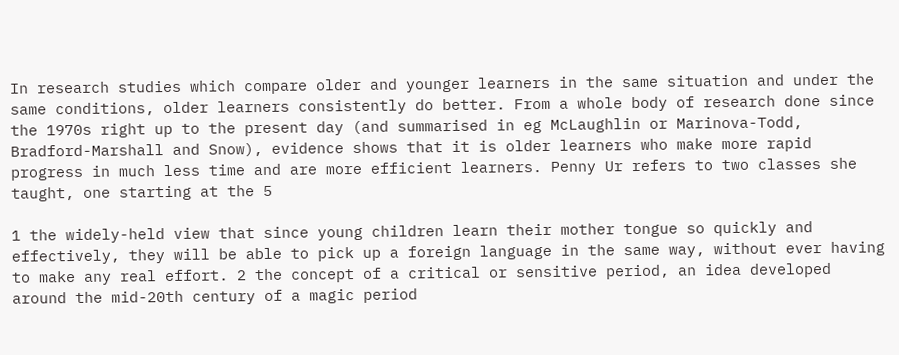In research studies which compare older and younger learners in the same situation and under the same conditions, older learners consistently do better. From a whole body of research done since the 1970s right up to the present day (and summarised in eg McLaughlin or Marinova-Todd, Bradford-Marshall and Snow), evidence shows that it is older learners who make more rapid progress in much less time and are more efficient learners. Penny Ur refers to two classes she taught, one starting at the 5

1 the widely-held view that since young children learn their mother tongue so quickly and effectively, they will be able to pick up a foreign language in the same way, without ever having to make any real effort. 2 the concept of a critical or sensitive period, an idea developed around the mid-20th century of a magic period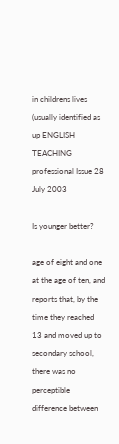in childrens lives (usually identified as up ENGLISH TEACHING professional Issue 28 July 2003

Is younger better?

age of eight and one at the age of ten, and reports that, by the time they reached 13 and moved up to secondary school, there was no perceptible difference between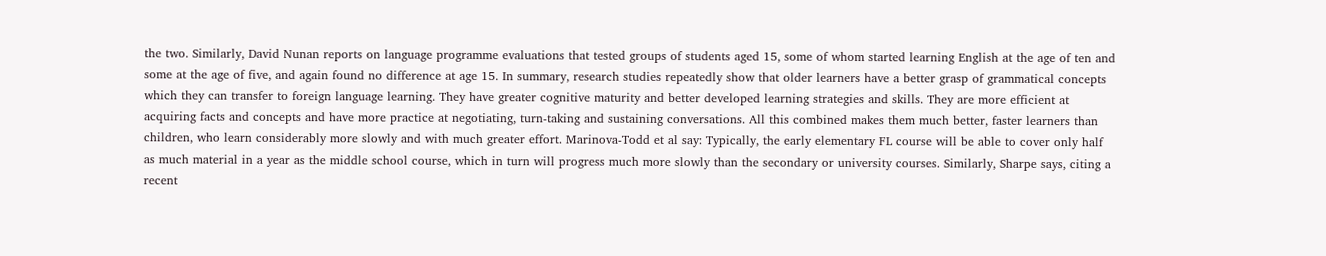the two. Similarly, David Nunan reports on language programme evaluations that tested groups of students aged 15, some of whom started learning English at the age of ten and some at the age of five, and again found no difference at age 15. In summary, research studies repeatedly show that older learners have a better grasp of grammatical concepts which they can transfer to foreign language learning. They have greater cognitive maturity and better developed learning strategies and skills. They are more efficient at acquiring facts and concepts and have more practice at negotiating, turn-taking and sustaining conversations. All this combined makes them much better, faster learners than children, who learn considerably more slowly and with much greater effort. Marinova-Todd et al say: Typically, the early elementary FL course will be able to cover only half as much material in a year as the middle school course, which in turn will progress much more slowly than the secondary or university courses. Similarly, Sharpe says, citing a recent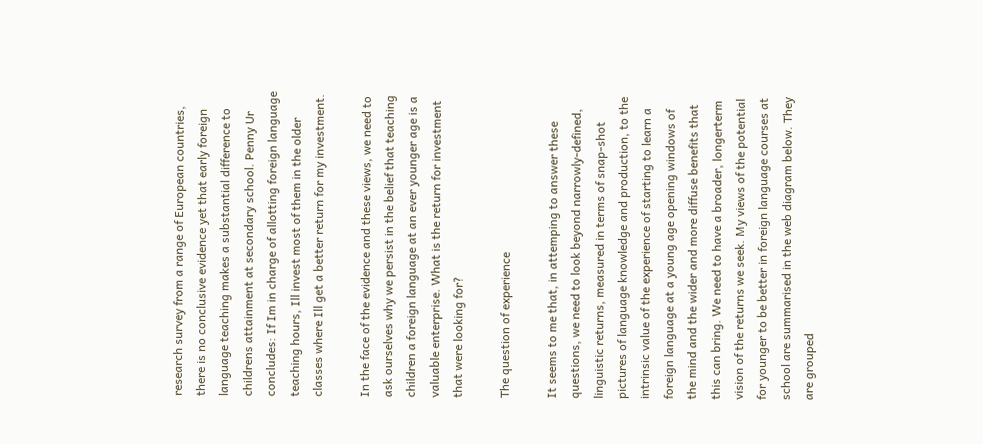research survey from a range of European countries, there is no conclusive evidence yet that early foreign language teaching makes a substantial difference to childrens attainment at secondary school. Penny Ur concludes: If Im in charge of allotting foreign language teaching hours, Ill invest most of them in the older classes where Ill get a better return for my investment.

In the face of the evidence and these views, we need to ask ourselves why we persist in the belief that teaching children a foreign language at an ever younger age is a valuable enterprise. What is the return for investment that were looking for?

The question of experience

It seems to me that, in attemping to answer these questions, we need to look beyond narrowly-defined, linguistic returns, measured in terms of snap-shot pictures of language knowledge and production, to the intrinsic value of the experience of starting to learn a foreign language at a young age opening windows of the mind and the wider and more diffuse benefits that this can bring. We need to have a broader, longerterm vision of the returns we seek. My views of the potential for younger to be better in foreign language courses at school are summarised in the web diagram below. They are grouped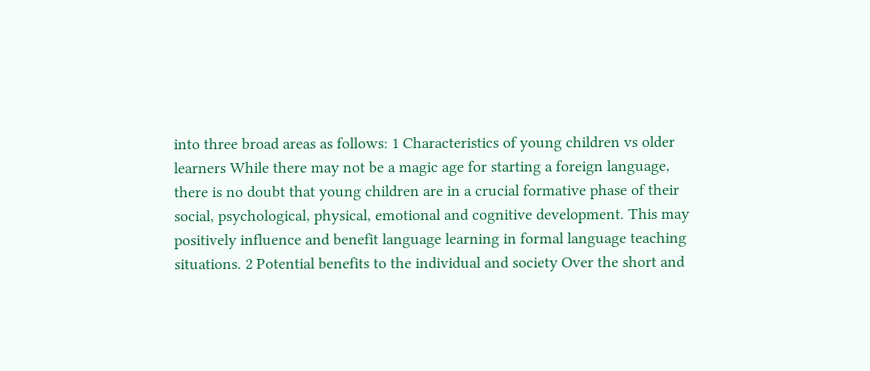into three broad areas as follows: 1 Characteristics of young children vs older learners While there may not be a magic age for starting a foreign language, there is no doubt that young children are in a crucial formative phase of their social, psychological, physical, emotional and cognitive development. This may positively influence and benefit language learning in formal language teaching situations. 2 Potential benefits to the individual and society Over the short and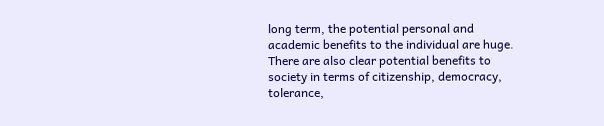long term, the potential personal and academic benefits to the individual are huge. There are also clear potential benefits to society in terms of citizenship, democracy, tolerance,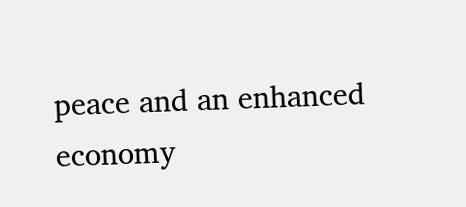peace and an enhanced economy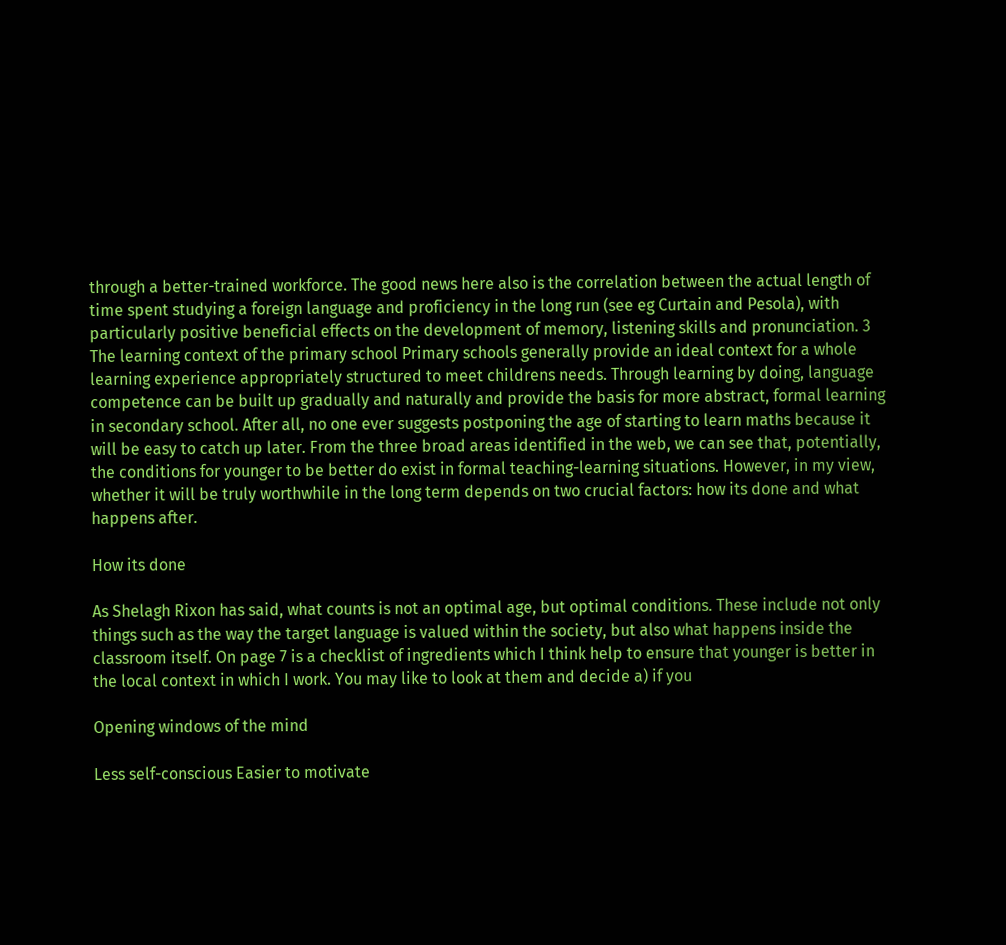through a better-trained workforce. The good news here also is the correlation between the actual length of time spent studying a foreign language and proficiency in the long run (see eg Curtain and Pesola), with particularly positive beneficial effects on the development of memory, listening skills and pronunciation. 3 The learning context of the primary school Primary schools generally provide an ideal context for a whole learning experience appropriately structured to meet childrens needs. Through learning by doing, language competence can be built up gradually and naturally and provide the basis for more abstract, formal learning in secondary school. After all, no one ever suggests postponing the age of starting to learn maths because it will be easy to catch up later. From the three broad areas identified in the web, we can see that, potentially, the conditions for younger to be better do exist in formal teaching-learning situations. However, in my view, whether it will be truly worthwhile in the long term depends on two crucial factors: how its done and what happens after.

How its done

As Shelagh Rixon has said, what counts is not an optimal age, but optimal conditions. These include not only things such as the way the target language is valued within the society, but also what happens inside the classroom itself. On page 7 is a checklist of ingredients which I think help to ensure that younger is better in the local context in which I work. You may like to look at them and decide a) if you

Opening windows of the mind

Less self-conscious Easier to motivate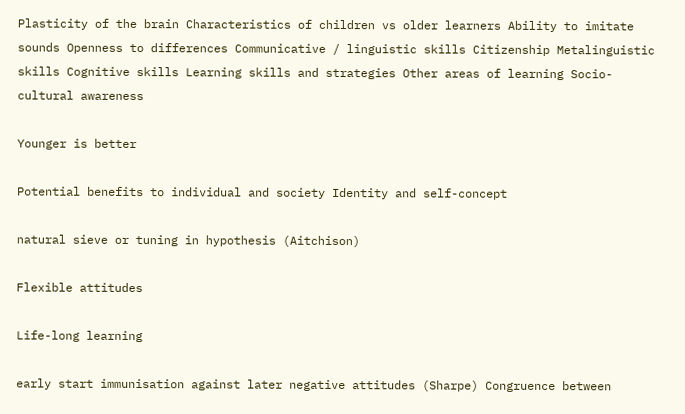Plasticity of the brain Characteristics of children vs older learners Ability to imitate sounds Openness to differences Communicative / linguistic skills Citizenship Metalinguistic skills Cognitive skills Learning skills and strategies Other areas of learning Socio-cultural awareness

Younger is better

Potential benefits to individual and society Identity and self-concept

natural sieve or tuning in hypothesis (Aitchison)

Flexible attitudes

Life-long learning

early start immunisation against later negative attitudes (Sharpe) Congruence between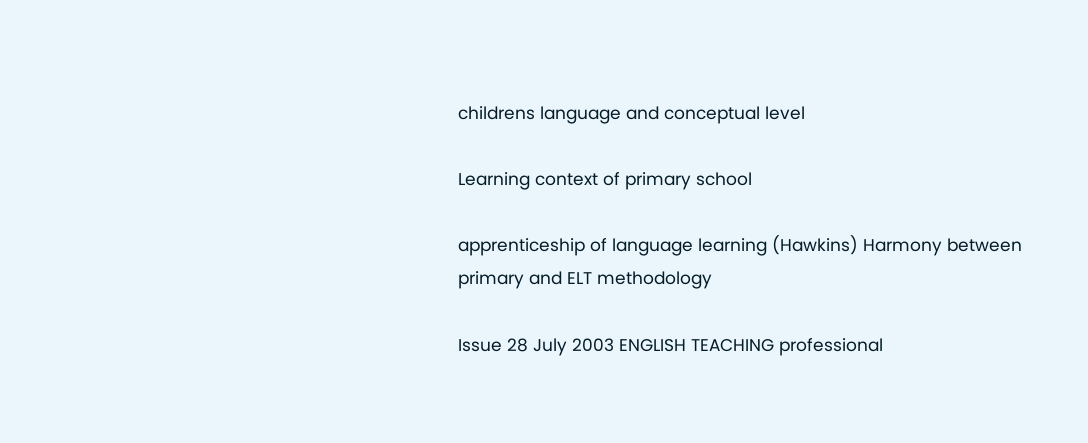childrens language and conceptual level

Learning context of primary school

apprenticeship of language learning (Hawkins) Harmony between primary and ELT methodology

Issue 28 July 2003 ENGLISH TEACHING professional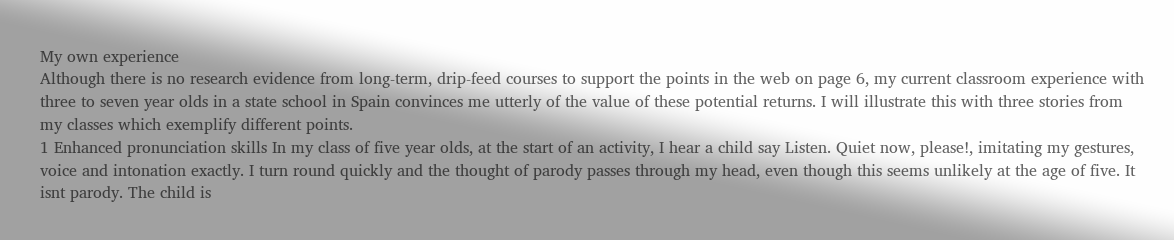My own experience
Although there is no research evidence from long-term, drip-feed courses to support the points in the web on page 6, my current classroom experience with three to seven year olds in a state school in Spain convinces me utterly of the value of these potential returns. I will illustrate this with three stories from my classes which exemplify different points.
1 Enhanced pronunciation skills In my class of five year olds, at the start of an activity, I hear a child say Listen. Quiet now, please!, imitating my gestures, voice and intonation exactly. I turn round quickly and the thought of parody passes through my head, even though this seems unlikely at the age of five. It isnt parody. The child is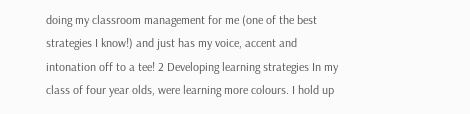doing my classroom management for me (one of the best strategies I know!) and just has my voice, accent and intonation off to a tee! 2 Developing learning strategies In my class of four year olds, were learning more colours. I hold up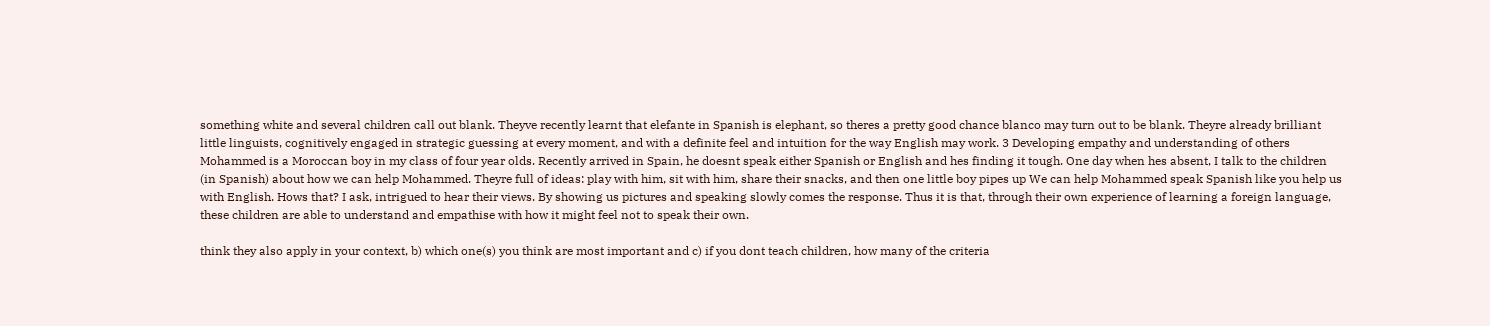something white and several children call out blank. Theyve recently learnt that elefante in Spanish is elephant, so theres a pretty good chance blanco may turn out to be blank. Theyre already brilliant little linguists, cognitively engaged in strategic guessing at every moment, and with a definite feel and intuition for the way English may work. 3 Developing empathy and understanding of others Mohammed is a Moroccan boy in my class of four year olds. Recently arrived in Spain, he doesnt speak either Spanish or English and hes finding it tough. One day when hes absent, I talk to the children (in Spanish) about how we can help Mohammed. Theyre full of ideas: play with him, sit with him, share their snacks, and then one little boy pipes up We can help Mohammed speak Spanish like you help us with English. Hows that? I ask, intrigued to hear their views. By showing us pictures and speaking slowly comes the response. Thus it is that, through their own experience of learning a foreign language, these children are able to understand and empathise with how it might feel not to speak their own.

think they also apply in your context, b) which one(s) you think are most important and c) if you dont teach children, how many of the criteria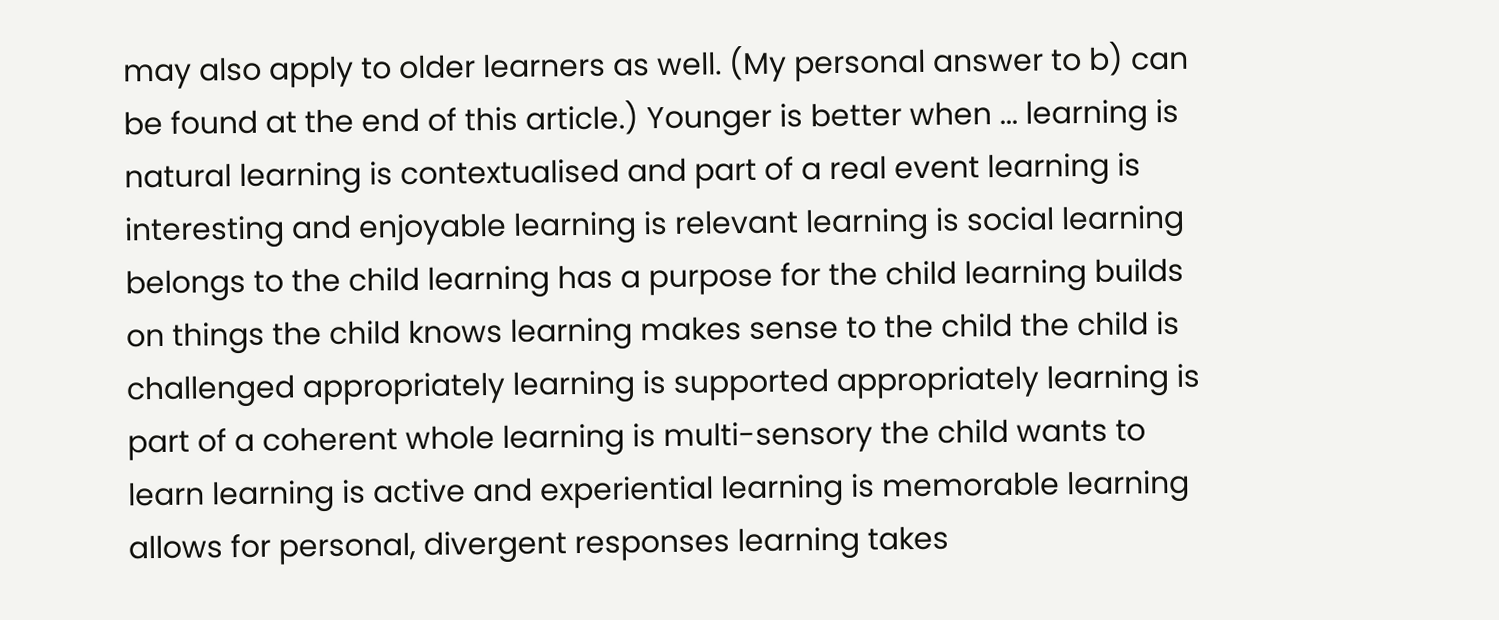may also apply to older learners as well. (My personal answer to b) can be found at the end of this article.) Younger is better when ... learning is natural learning is contextualised and part of a real event learning is interesting and enjoyable learning is relevant learning is social learning belongs to the child learning has a purpose for the child learning builds on things the child knows learning makes sense to the child the child is challenged appropriately learning is supported appropriately learning is part of a coherent whole learning is multi-sensory the child wants to learn learning is active and experiential learning is memorable learning allows for personal, divergent responses learning takes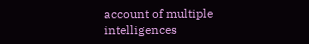account of multiple intelligences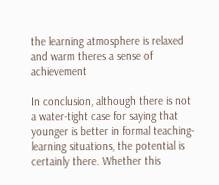the learning atmosphere is relaxed and warm theres a sense of achievement

In conclusion, although there is not a water-tight case for saying that younger is better in formal teaching-learning situations, the potential is certainly there. Whether this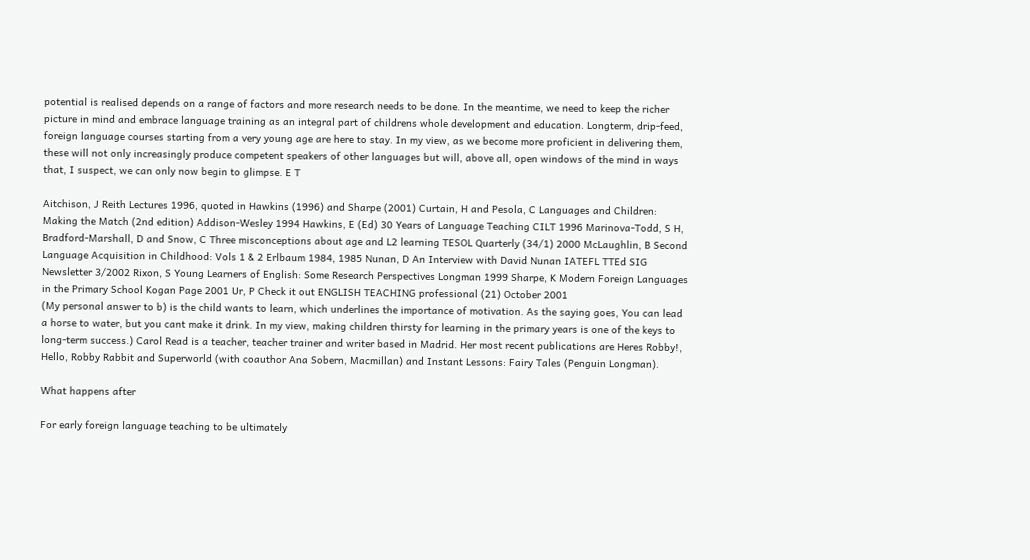potential is realised depends on a range of factors and more research needs to be done. In the meantime, we need to keep the richer picture in mind and embrace language training as an integral part of childrens whole development and education. Longterm, drip-feed, foreign language courses starting from a very young age are here to stay. In my view, as we become more proficient in delivering them, these will not only increasingly produce competent speakers of other languages but will, above all, open windows of the mind in ways that, I suspect, we can only now begin to glimpse. E T

Aitchison, J Reith Lectures 1996, quoted in Hawkins (1996) and Sharpe (2001) Curtain, H and Pesola, C Languages and Children: Making the Match (2nd edition) Addison-Wesley 1994 Hawkins, E (Ed) 30 Years of Language Teaching CILT 1996 Marinova-Todd, S H, Bradford-Marshall, D and Snow, C Three misconceptions about age and L2 learning TESOL Quarterly (34/1) 2000 McLaughlin, B Second Language Acquisition in Childhood: Vols 1 & 2 Erlbaum 1984, 1985 Nunan, D An Interview with David Nunan IATEFL TTEd SIG Newsletter 3/2002 Rixon, S Young Learners of English: Some Research Perspectives Longman 1999 Sharpe, K Modern Foreign Languages in the Primary School Kogan Page 2001 Ur, P Check it out ENGLISH TEACHING professional (21) October 2001
(My personal answer to b) is the child wants to learn, which underlines the importance of motivation. As the saying goes, You can lead a horse to water, but you cant make it drink. In my view, making children thirsty for learning in the primary years is one of the keys to long-term success.) Carol Read is a teacher, teacher trainer and writer based in Madrid. Her most recent publications are Heres Robby!, Hello, Robby Rabbit and Superworld (with coauthor Ana Sobern, Macmillan) and Instant Lessons: Fairy Tales (Penguin Longman).

What happens after

For early foreign language teaching to be ultimately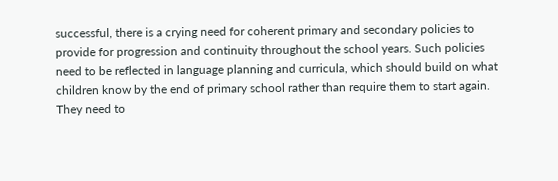successful, there is a crying need for coherent primary and secondary policies to provide for progression and continuity throughout the school years. Such policies need to be reflected in language planning and curricula, which should build on what children know by the end of primary school rather than require them to start again. They need to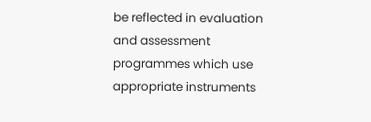be reflected in evaluation and assessment programmes which use appropriate instruments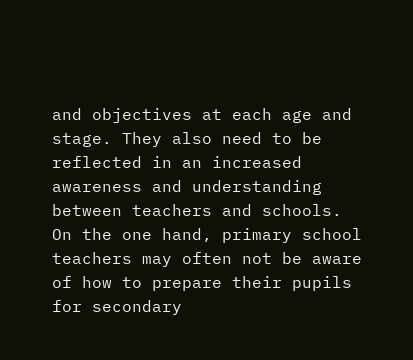and objectives at each age and stage. They also need to be reflected in an increased awareness and understanding between teachers and schools. On the one hand, primary school teachers may often not be aware of how to prepare their pupils for secondary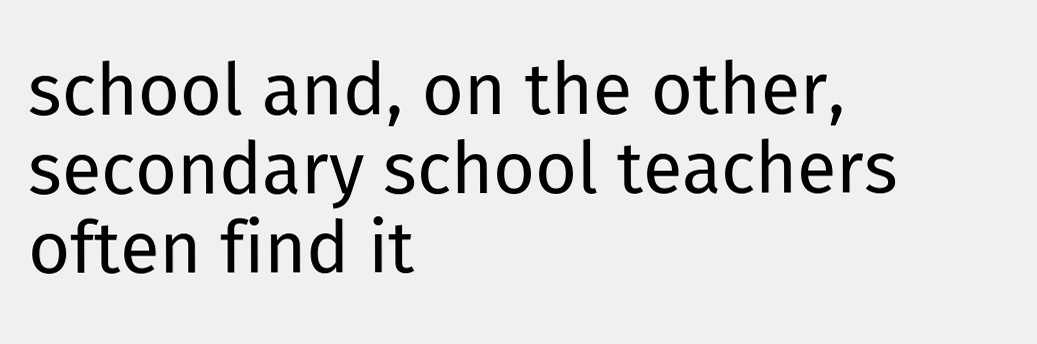school and, on the other, secondary school teachers often find it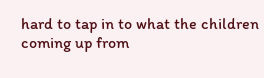hard to tap in to what the children coming up from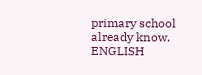primary school already know. ENGLISH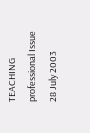TEACHING professional Issue 28 July 2003